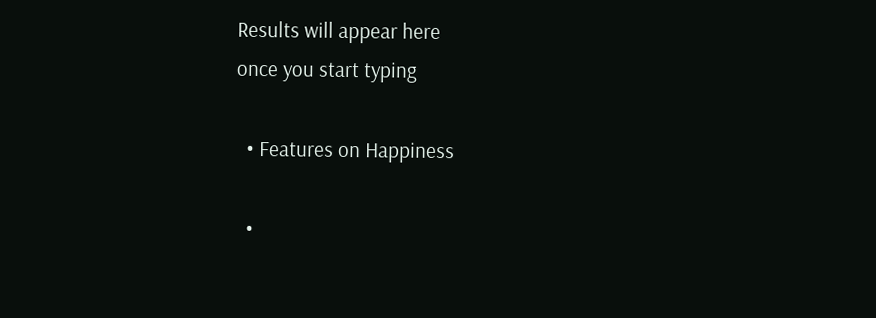Results will appear here
once you start typing

  • Features on Happiness

  •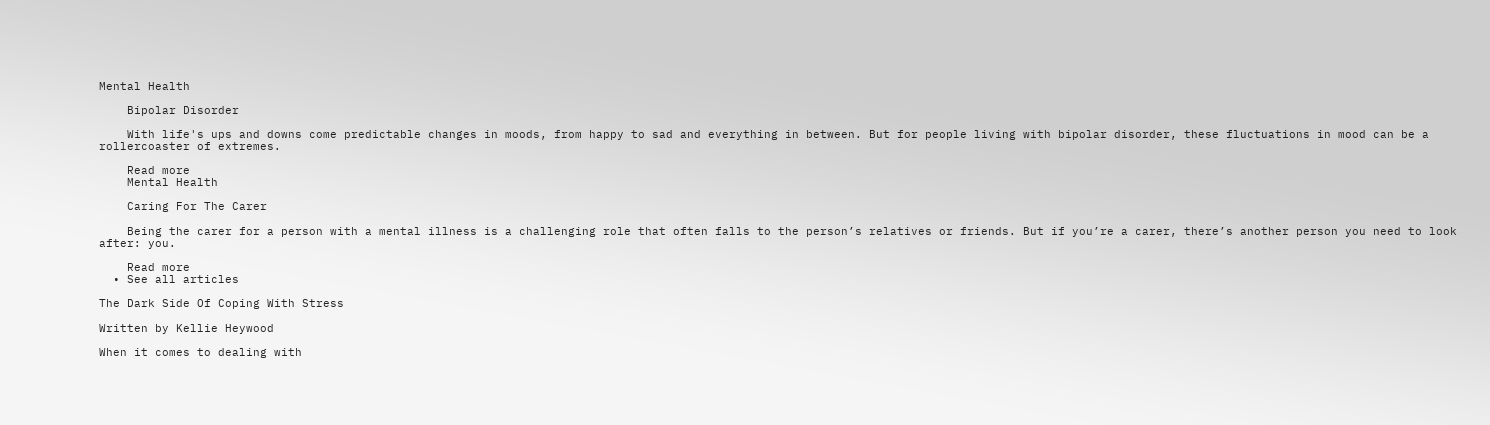Mental Health

    Bipolar Disorder

    With life's ups and downs come predictable changes in moods, from happy to sad and everything in between. But for people living with bipolar disorder, these fluctuations in mood can be a rollercoaster of extremes.

    Read more
    Mental Health

    Caring For The Carer

    Being the carer for a person with a mental illness is a challenging role that often falls to the person’s relatives or friends. But if you’re a carer, there’s another person you need to look after: you.

    Read more
  • See all articles

The Dark Side Of Coping With Stress

Written by Kellie Heywood

When it comes to dealing with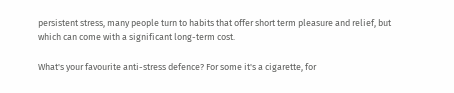persistent stress, many people turn to habits that offer short term pleasure and relief, but which can come with a significant long-term cost.

What's your favourite anti-stress defence? For some it's a cigarette, for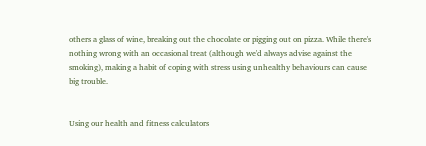others a glass of wine, breaking out the chocolate or pigging out on pizza. While there's nothing wrong with an occasional treat (although we'd always advise against the smoking), making a habit of coping with stress using unhealthy behaviours can cause big trouble.


Using our health and fitness calculators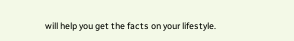will help you get the facts on your lifestyle.